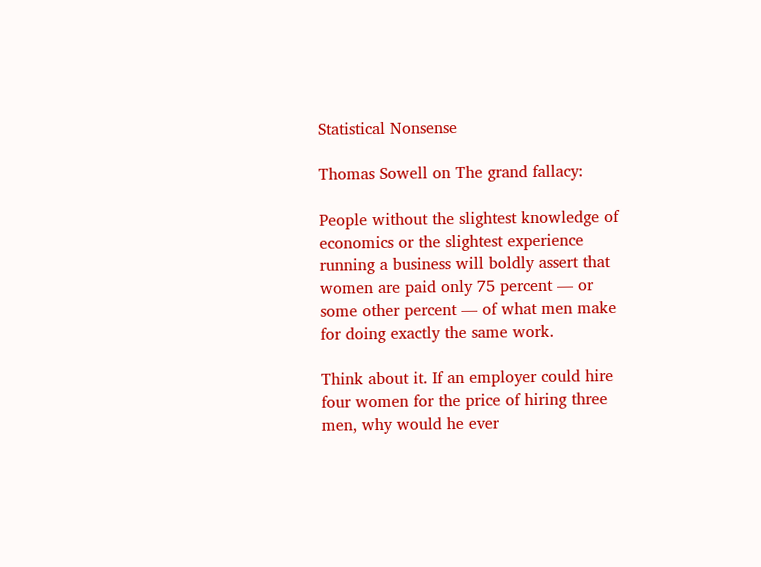Statistical Nonsense

Thomas Sowell on The grand fallacy:

People without the slightest knowledge of economics or the slightest experience running a business will boldly assert that women are paid only 75 percent — or some other percent — of what men make for doing exactly the same work.

Think about it. If an employer could hire four women for the price of hiring three men, why would he ever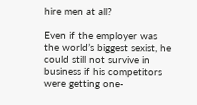hire men at all?

Even if the employer was the world’s biggest sexist, he could still not survive in business if his competitors were getting one-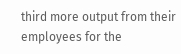third more output from their employees for the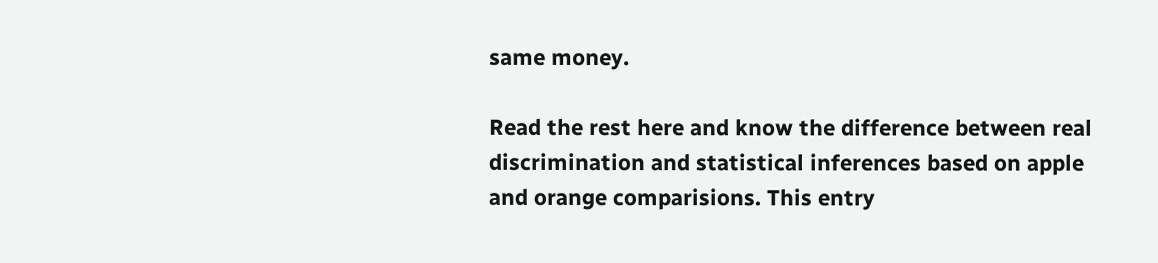same money.

Read the rest here and know the difference between real discrimination and statistical inferences based on apple and orange comparisions. This entry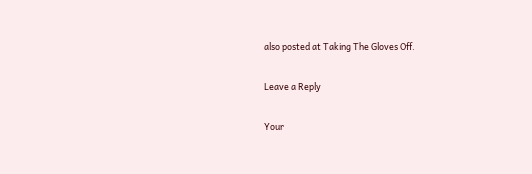also posted at Taking The Gloves Off.

Leave a Reply

Your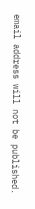email address will not be published.